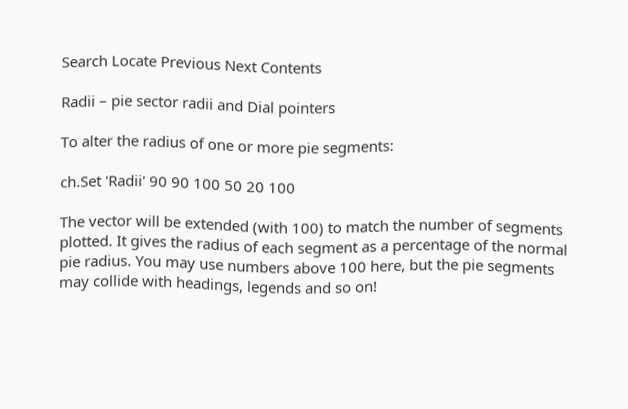Search Locate Previous Next Contents

Radii – pie sector radii and Dial pointers

To alter the radius of one or more pie segments:

ch.Set 'Radii' 90 90 100 50 20 100

The vector will be extended (with 100) to match the number of segments plotted. It gives the radius of each segment as a percentage of the normal pie radius. You may use numbers above 100 here, but the pie segments may collide with headings, legends and so on!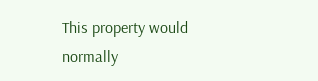This property would normally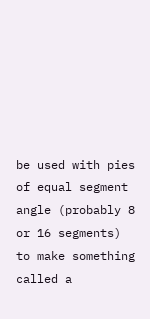be used with pies of equal segment angle (probably 8 or 16 segments) to make something called a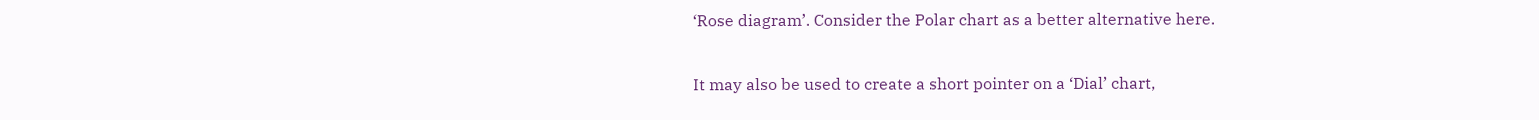‘Rose diagram’. Consider the Polar chart as a better alternative here.

It may also be used to create a short pointer on a ‘Dial’ chart,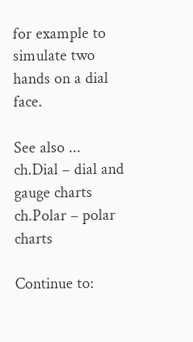for example to simulate two hands on a dial face.

See also ...
ch.Dial – dial and gauge charts
ch.Polar – polar charts

Continue to: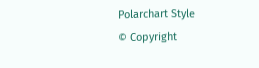Polarchart Style
© Copyright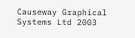Causeway Graphical Systems Ltd 2003